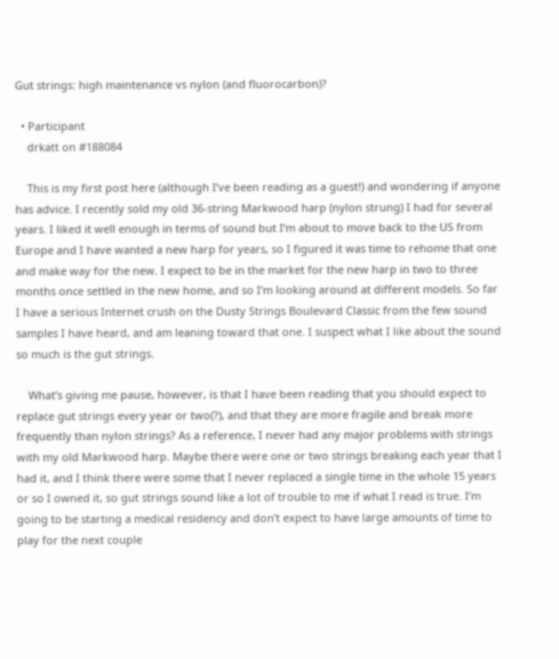Gut strings: high maintenance vs nylon (and fluorocarbon)?

  • Participant
    drkatt on #188084

    This is my first post here (although I’ve been reading as a guest!) and wondering if anyone has advice. I recently sold my old 36-string Markwood harp (nylon strung) I had for several years. I liked it well enough in terms of sound but I’m about to move back to the US from Europe and I have wanted a new harp for years, so I figured it was time to rehome that one and make way for the new. I expect to be in the market for the new harp in two to three months once settled in the new home, and so I’m looking around at different models. So far I have a serious Internet crush on the Dusty Strings Boulevard Classic from the few sound samples I have heard, and am leaning toward that one. I suspect what I like about the sound so much is the gut strings.

    What’s giving me pause, however, is that I have been reading that you should expect to replace gut strings every year or two(?), and that they are more fragile and break more frequently than nylon strings? As a reference, I never had any major problems with strings with my old Markwood harp. Maybe there were one or two strings breaking each year that I had it, and I think there were some that I never replaced a single time in the whole 15 years or so I owned it, so gut strings sound like a lot of trouble to me if what I read is true. I’m going to be starting a medical residency and don’t expect to have large amounts of time to play for the next couple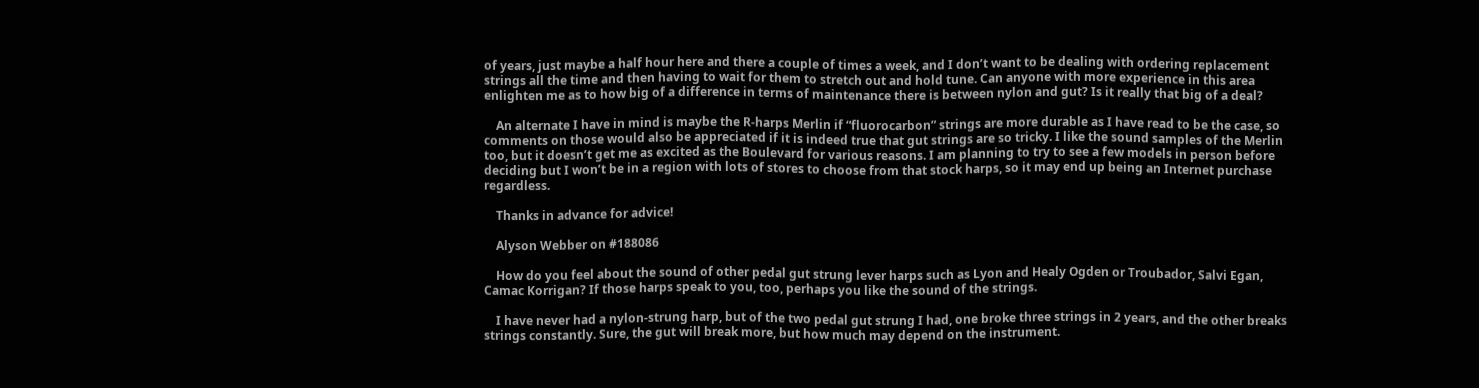of years, just maybe a half hour here and there a couple of times a week, and I don’t want to be dealing with ordering replacement strings all the time and then having to wait for them to stretch out and hold tune. Can anyone with more experience in this area enlighten me as to how big of a difference in terms of maintenance there is between nylon and gut? Is it really that big of a deal?

    An alternate I have in mind is maybe the R-harps Merlin if “fluorocarbon” strings are more durable as I have read to be the case, so comments on those would also be appreciated if it is indeed true that gut strings are so tricky. I like the sound samples of the Merlin too, but it doesn’t get me as excited as the Boulevard for various reasons. I am planning to try to see a few models in person before deciding but I won’t be in a region with lots of stores to choose from that stock harps, so it may end up being an Internet purchase regardless.

    Thanks in advance for advice!

    Alyson Webber on #188086

    How do you feel about the sound of other pedal gut strung lever harps such as Lyon and Healy Ogden or Troubador, Salvi Egan, Camac Korrigan? If those harps speak to you, too, perhaps you like the sound of the strings.

    I have never had a nylon-strung harp, but of the two pedal gut strung I had, one broke three strings in 2 years, and the other breaks strings constantly. Sure, the gut will break more, but how much may depend on the instrument.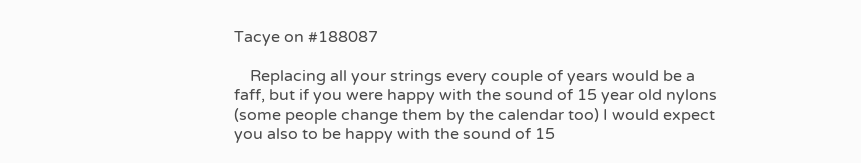Tacye on #188087

    Replacing all your strings every couple of years would be a faff, but if you were happy with the sound of 15 year old nylons (some people change them by the calendar too) I would expect you also to be happy with the sound of 15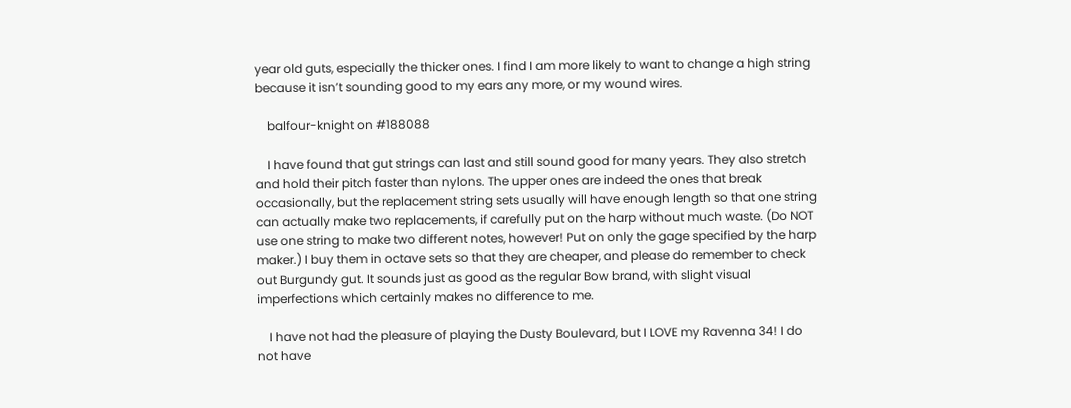year old guts, especially the thicker ones. I find I am more likely to want to change a high string because it isn’t sounding good to my ears any more, or my wound wires.

    balfour-knight on #188088

    I have found that gut strings can last and still sound good for many years. They also stretch and hold their pitch faster than nylons. The upper ones are indeed the ones that break occasionally, but the replacement string sets usually will have enough length so that one string can actually make two replacements, if carefully put on the harp without much waste. (Do NOT use one string to make two different notes, however! Put on only the gage specified by the harp maker.) I buy them in octave sets so that they are cheaper, and please do remember to check out Burgundy gut. It sounds just as good as the regular Bow brand, with slight visual imperfections which certainly makes no difference to me.

    I have not had the pleasure of playing the Dusty Boulevard, but I LOVE my Ravenna 34! I do not have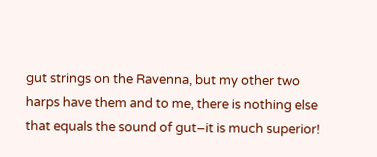gut strings on the Ravenna, but my other two harps have them and to me, there is nothing else that equals the sound of gut–it is much superior!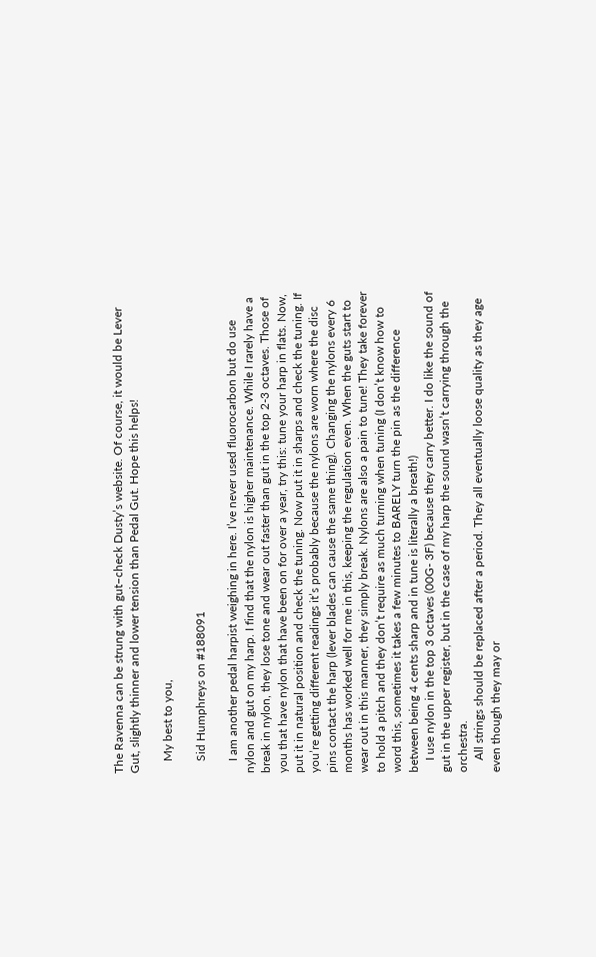The Ravenna can be strung with gut–check Dusty’s website. Of course, it would be Lever Gut, slightly thinner and lower tension than Pedal Gut. Hope this helps!

    My best to you,

    Sid Humphreys on #188091

    I am another pedal harpist weighing in here. I’ve never used fluorocarbon but do use nylon and gut on my harp. I find that the nylon is higher maintenance. While I rarely have a break in nylon, they lose tone and wear out faster than gut in the top 2-3 octaves. Those of you that have nylon that have been on for over a year, try this: tune your harp in flats. Now, put it in natural position and check the tuning. Now put it in sharps and check the tuning. If you’re getting different readings it’s probably because the nylons are worn where the disc pins contact the harp (lever blades can cause the same thing). Changing the nylons every 6 months has worked well for me in this, keeping the regulation even. When the guts start to wear out in this manner, they simply break. Nylons are also a pain to tune! They take forever to hold a pitch and they don’t require as much turning when tuning (I don’t know how to word this, sometimes it takes a few minutes to BARELY turn the pin as the difference between being 4 cents sharp and in tune is literally a breath!)
    I use nylon in the top 3 octaves (00G- 3F) because they carry better. I do like the sound of gut in the upper register, but in the case of my harp the sound wasn’t carrying through the orchestra.
    All strings should be replaced after a period. They all eventually loose quality as they age even though they may or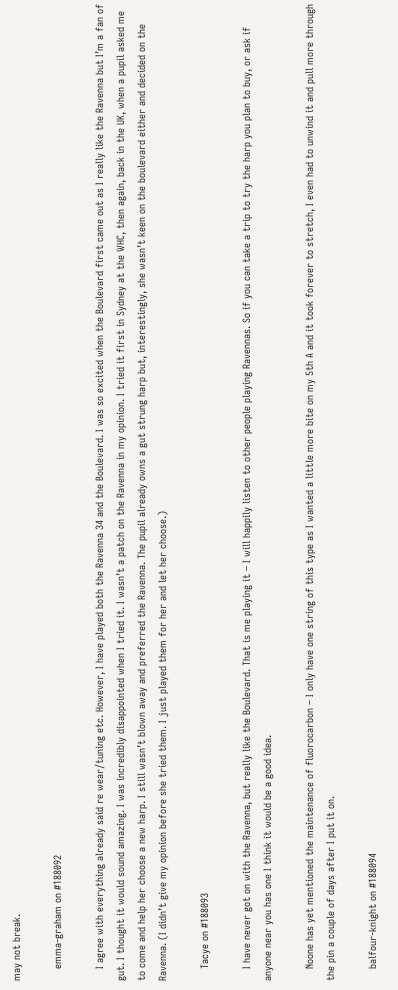may not break.

    emma-graham on #188092

    I agree with everything already said re wear/tuning etc. However, I have played both the Ravenna 34 and the Boulevard. I was so excited when the Boulevard first came out as I really like the Ravenna but I’m a fan of gut. I thought it would sound amazing. I was incredibly disappointed when I tried it. I wasn’t a patch on the Ravenna in my opinion. I tried it first in Sydney at the WHC, then again, back in the UK, when a pupil asked me to come and help her choose a new harp. I still wasn’t blown away and preferred the Ravenna. The pupil already owns a gut strung harp but, interestingly, she wasn’t keen on the boulevard either and decided on the Ravenna. (I didn’t give my opinion before she tried them. I just played them for her and let her choose.)

    Tacye on #188093

    I have never got on with the Ravenna, but really like the Boulevard. That is me playing it – I will happily listen to other people playing Ravennas. So if you can take a trip to try the harp you plan to buy, or ask if anyone near you has one I think it would be a good idea.

    Noone has yet mentioned the maintenance of fluorocarbon – I only have one string of this type as I wanted a little more bite on my 5th A and it took forever to stretch, I even had to unwind it and pull more through the pin a couple of days after I put it on.

    balfour-knight on #188094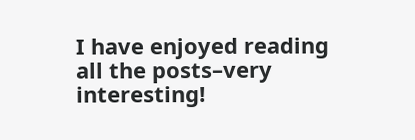I have enjoyed reading all the posts–very interesting!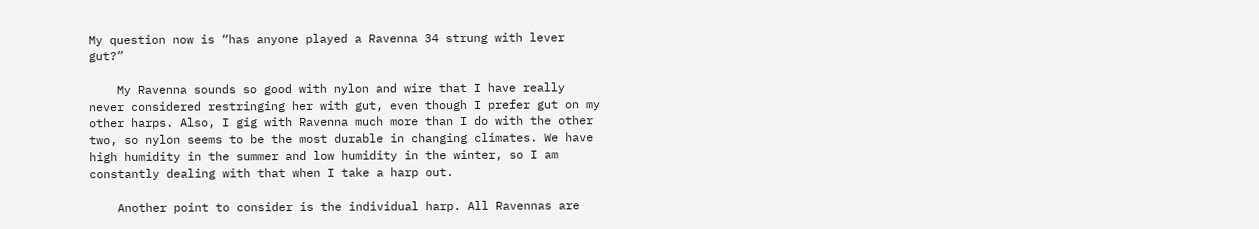My question now is “has anyone played a Ravenna 34 strung with lever gut?”

    My Ravenna sounds so good with nylon and wire that I have really never considered restringing her with gut, even though I prefer gut on my other harps. Also, I gig with Ravenna much more than I do with the other two, so nylon seems to be the most durable in changing climates. We have high humidity in the summer and low humidity in the winter, so I am constantly dealing with that when I take a harp out.

    Another point to consider is the individual harp. All Ravennas are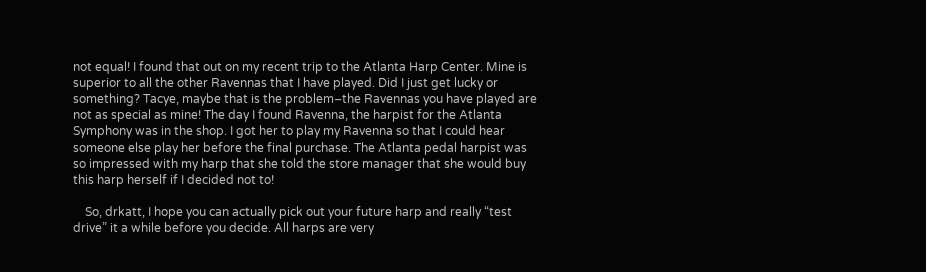not equal! I found that out on my recent trip to the Atlanta Harp Center. Mine is superior to all the other Ravennas that I have played. Did I just get lucky or something? Tacye, maybe that is the problem–the Ravennas you have played are not as special as mine! The day I found Ravenna, the harpist for the Atlanta Symphony was in the shop. I got her to play my Ravenna so that I could hear someone else play her before the final purchase. The Atlanta pedal harpist was so impressed with my harp that she told the store manager that she would buy this harp herself if I decided not to!

    So, drkatt, I hope you can actually pick out your future harp and really “test drive” it a while before you decide. All harps are very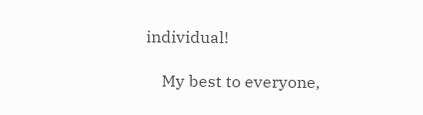individual!

    My best to everyone,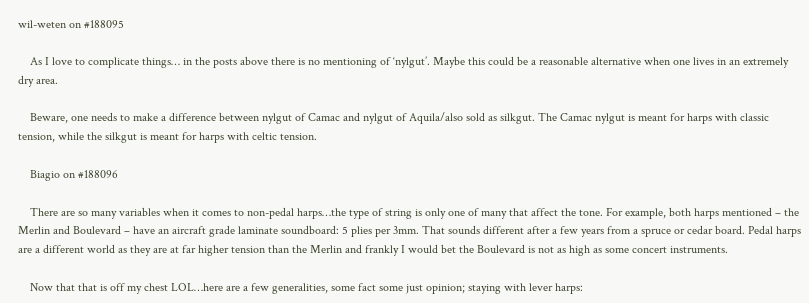wil-weten on #188095

    As I love to complicate things… in the posts above there is no mentioning of ‘nylgut’. Maybe this could be a reasonable alternative when one lives in an extremely dry area.

    Beware, one needs to make a difference between nylgut of Camac and nylgut of Aquila/also sold as silkgut. The Camac nylgut is meant for harps with classic tension, while the silkgut is meant for harps with celtic tension.

    Biagio on #188096

    There are so many variables when it comes to non-pedal harps…the type of string is only one of many that affect the tone. For example, both harps mentioned – the Merlin and Boulevard – have an aircraft grade laminate soundboard: 5 plies per 3mm. That sounds different after a few years from a spruce or cedar board. Pedal harps are a different world as they are at far higher tension than the Merlin and frankly I would bet the Boulevard is not as high as some concert instruments.

    Now that that is off my chest LOL…here are a few generalities, some fact some just opinion; staying with lever harps: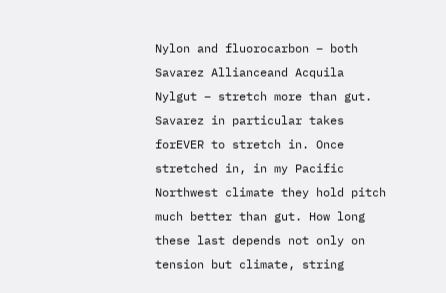Nylon and fluorocarbon – both Savarez Allianceand Acquila Nylgut – stretch more than gut. Savarez in particular takes forEVER to stretch in. Once stretched in, in my Pacific Northwest climate they hold pitch much better than gut. How long these last depends not only on tension but climate, string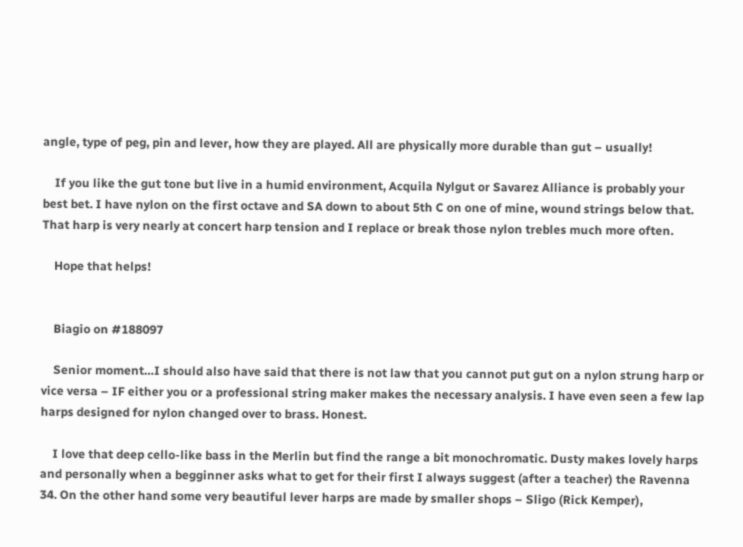angle, type of peg, pin and lever, how they are played. All are physically more durable than gut – usually!

    If you like the gut tone but live in a humid environment, Acquila Nylgut or Savarez Alliance is probably your best bet. I have nylon on the first octave and SA down to about 5th C on one of mine, wound strings below that. That harp is very nearly at concert harp tension and I replace or break those nylon trebles much more often.

    Hope that helps!


    Biagio on #188097

    Senior moment…I should also have said that there is not law that you cannot put gut on a nylon strung harp or vice versa – IF either you or a professional string maker makes the necessary analysis. I have even seen a few lap harps designed for nylon changed over to brass. Honest.

    I love that deep cello-like bass in the Merlin but find the range a bit monochromatic. Dusty makes lovely harps and personally when a begginner asks what to get for their first I always suggest (after a teacher) the Ravenna 34. On the other hand some very beautiful lever harps are made by smaller shops – Sligo (Rick Kemper),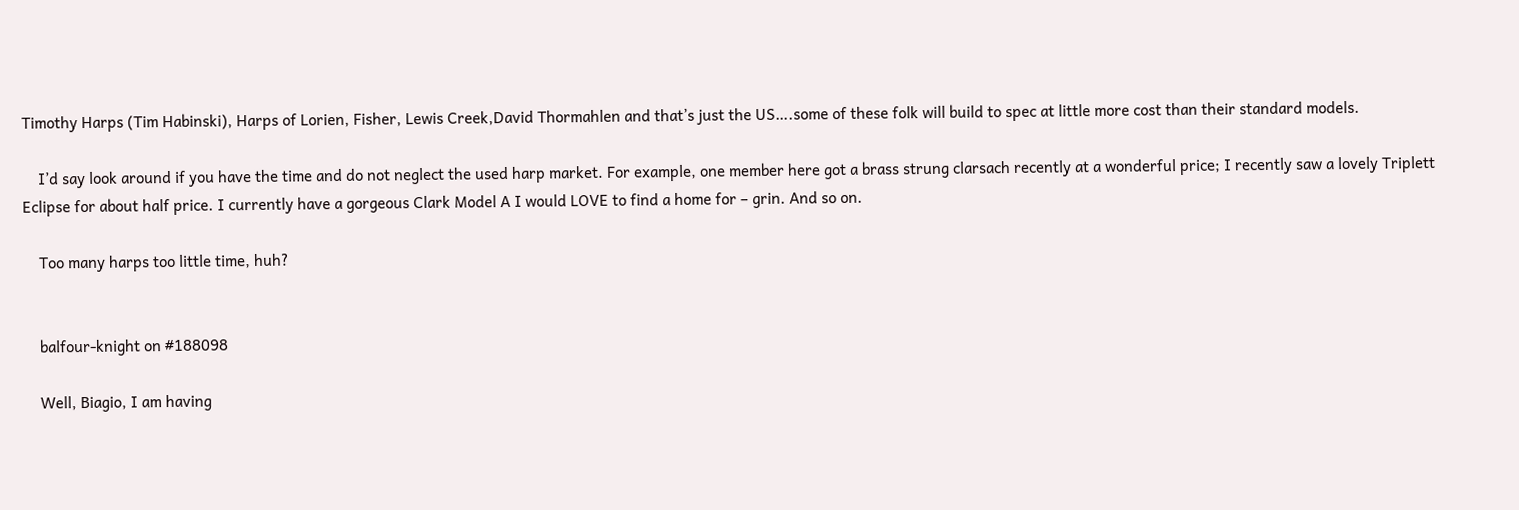Timothy Harps (Tim Habinski), Harps of Lorien, Fisher, Lewis Creek,David Thormahlen and that’s just the US….some of these folk will build to spec at little more cost than their standard models.

    I’d say look around if you have the time and do not neglect the used harp market. For example, one member here got a brass strung clarsach recently at a wonderful price; I recently saw a lovely Triplett Eclipse for about half price. I currently have a gorgeous Clark Model A I would LOVE to find a home for – grin. And so on.

    Too many harps too little time, huh?


    balfour-knight on #188098

    Well, Biagio, I am having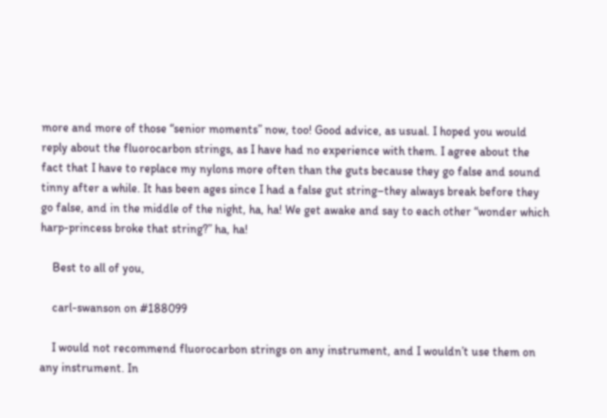more and more of those “senior moments” now, too! Good advice, as usual. I hoped you would reply about the fluorocarbon strings, as I have had no experience with them. I agree about the fact that I have to replace my nylons more often than the guts because they go false and sound tinny after a while. It has been ages since I had a false gut string–they always break before they go false, and in the middle of the night, ha, ha! We get awake and say to each other “wonder which harp-princess broke that string?” ha, ha!

    Best to all of you,

    carl-swanson on #188099

    I would not recommend fluorocarbon strings on any instrument, and I wouldn’t use them on any instrument. In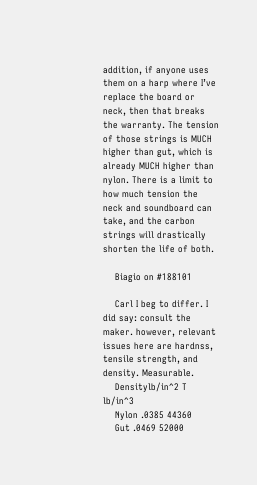addition, if anyone uses them on a harp where I’ve replace the board or neck, then that breaks the warranty. The tension of those strings is MUCH higher than gut, which is already MUCH higher than nylon. There is a limit to how much tension the neck and soundboard can take, and the carbon strings will drastically shorten the life of both.

    Biagio on #188101

    Carl I beg to differ. I did say: consult the maker. however, relevant issues here are hardnss, tensile strength, and density. Measurable.
    Densitylb/in^2 T lb/in^3
    Nylon .0385 44360
    Gut .0469 52000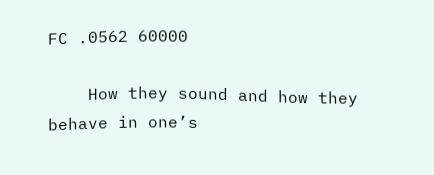FC .0562 60000

    How they sound and how they behave in one’s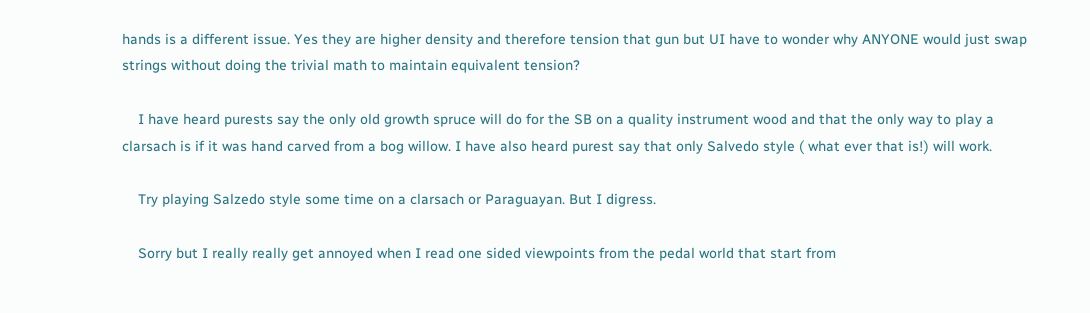hands is a different issue. Yes they are higher density and therefore tension that gun but UI have to wonder why ANYONE would just swap strings without doing the trivial math to maintain equivalent tension?

    I have heard purests say the only old growth spruce will do for the SB on a quality instrument wood and that the only way to play a clarsach is if it was hand carved from a bog willow. I have also heard purest say that only Salvedo style ( what ever that is!) will work.

    Try playing Salzedo style some time on a clarsach or Paraguayan. But I digress.

    Sorry but I really really get annoyed when I read one sided viewpoints from the pedal world that start from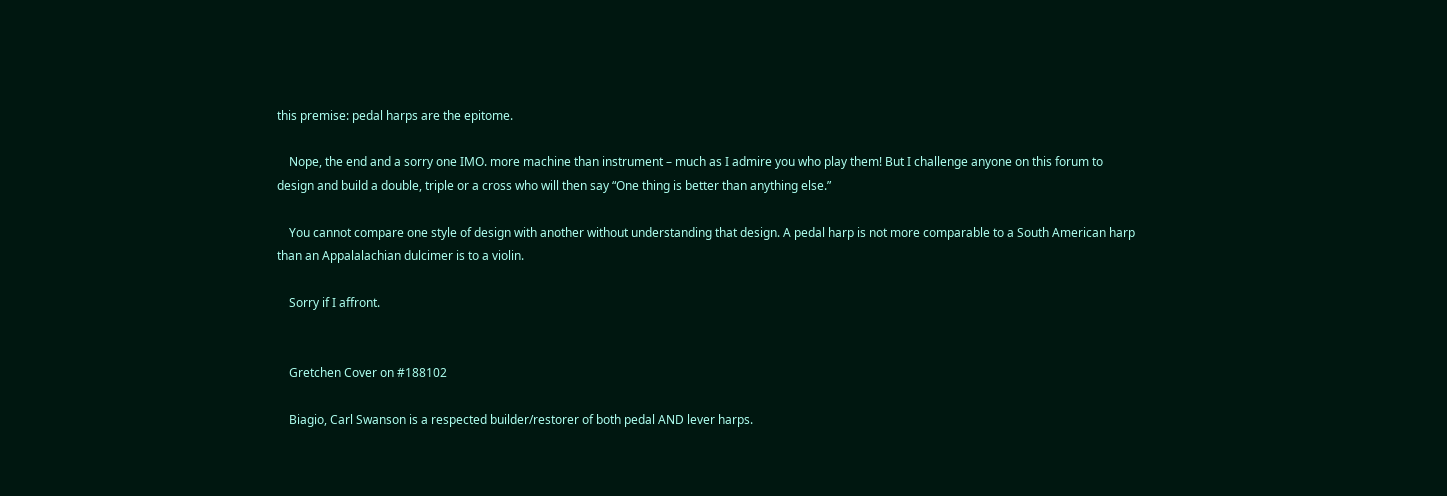this premise: pedal harps are the epitome.

    Nope, the end and a sorry one IMO. more machine than instrument – much as I admire you who play them! But I challenge anyone on this forum to design and build a double, triple or a cross who will then say “One thing is better than anything else.”

    You cannot compare one style of design with another without understanding that design. A pedal harp is not more comparable to a South American harp than an Appalalachian dulcimer is to a violin.

    Sorry if I affront.


    Gretchen Cover on #188102

    Biagio, Carl Swanson is a respected builder/restorer of both pedal AND lever harps.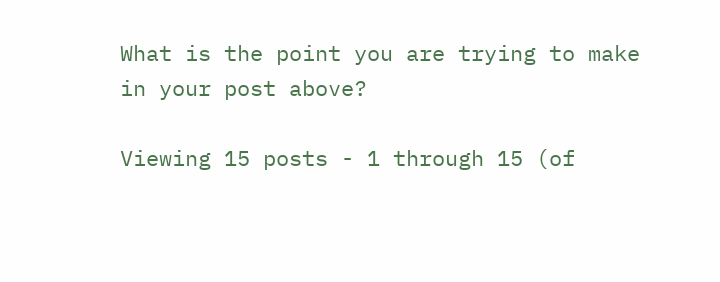What is the point you are trying to make in your post above?

Viewing 15 posts - 1 through 15 (of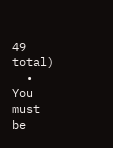49 total)
  • You must be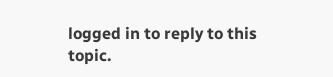logged in to reply to this topic.